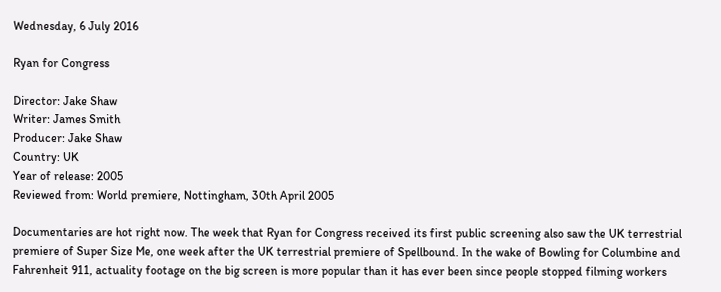Wednesday, 6 July 2016

Ryan for Congress

Director: Jake Shaw
Writer: James Smith
Producer: Jake Shaw
Country: UK
Year of release: 2005
Reviewed from: World premiere, Nottingham, 30th April 2005

Documentaries are hot right now. The week that Ryan for Congress received its first public screening also saw the UK terrestrial premiere of Super Size Me, one week after the UK terrestrial premiere of Spellbound. In the wake of Bowling for Columbine and Fahrenheit 911, actuality footage on the big screen is more popular than it has ever been since people stopped filming workers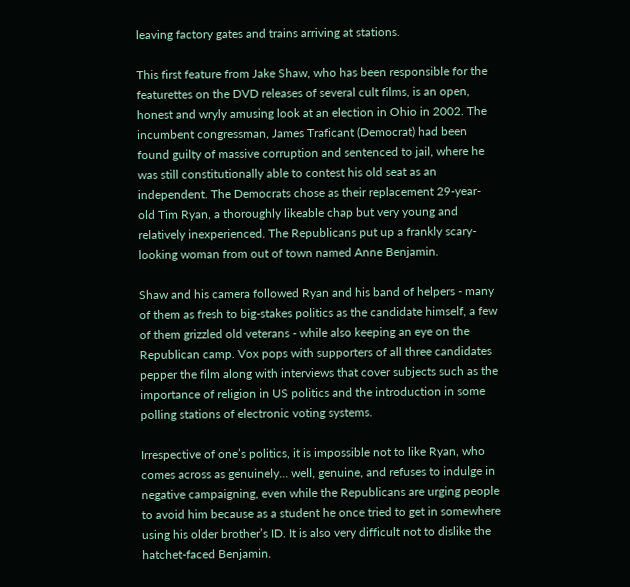leaving factory gates and trains arriving at stations.

This first feature from Jake Shaw, who has been responsible for the featurettes on the DVD releases of several cult films, is an open, honest and wryly amusing look at an election in Ohio in 2002. The incumbent congressman, James Traficant (Democrat) had been found guilty of massive corruption and sentenced to jail, where he was still constitutionally able to contest his old seat as an independent. The Democrats chose as their replacement 29-year-old Tim Ryan, a thoroughly likeable chap but very young and relatively inexperienced. The Republicans put up a frankly scary-looking woman from out of town named Anne Benjamin.

Shaw and his camera followed Ryan and his band of helpers - many of them as fresh to big-stakes politics as the candidate himself, a few of them grizzled old veterans - while also keeping an eye on the Republican camp. Vox pops with supporters of all three candidates pepper the film along with interviews that cover subjects such as the importance of religion in US politics and the introduction in some polling stations of electronic voting systems.

Irrespective of one’s politics, it is impossible not to like Ryan, who comes across as genuinely... well, genuine, and refuses to indulge in negative campaigning, even while the Republicans are urging people to avoid him because as a student he once tried to get in somewhere using his older brother’s ID. It is also very difficult not to dislike the hatchet-faced Benjamin.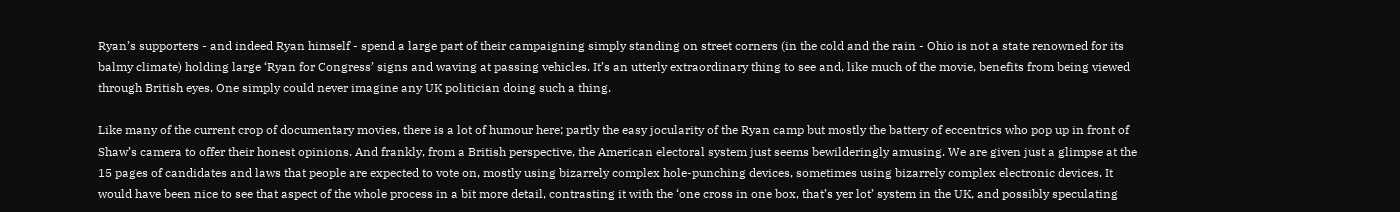Ryan’s supporters - and indeed Ryan himself - spend a large part of their campaigning simply standing on street corners (in the cold and the rain - Ohio is not a state renowned for its balmy climate) holding large ‘Ryan for Congress’ signs and waving at passing vehicles. It’s an utterly extraordinary thing to see and, like much of the movie, benefits from being viewed through British eyes. One simply could never imagine any UK politician doing such a thing.

Like many of the current crop of documentary movies, there is a lot of humour here; partly the easy jocularity of the Ryan camp but mostly the battery of eccentrics who pop up in front of Shaw’s camera to offer their honest opinions. And frankly, from a British perspective, the American electoral system just seems bewilderingly amusing. We are given just a glimpse at the 15 pages of candidates and laws that people are expected to vote on, mostly using bizarrely complex hole-punching devices, sometimes using bizarrely complex electronic devices. It would have been nice to see that aspect of the whole process in a bit more detail, contrasting it with the ‘one cross in one box, that’s yer lot’ system in the UK, and possibly speculating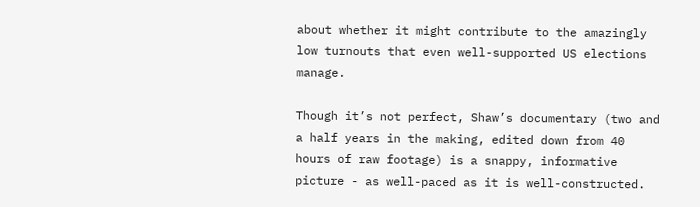about whether it might contribute to the amazingly low turnouts that even well-supported US elections manage.

Though it’s not perfect, Shaw’s documentary (two and a half years in the making, edited down from 40 hours of raw footage) is a snappy, informative picture - as well-paced as it is well-constructed.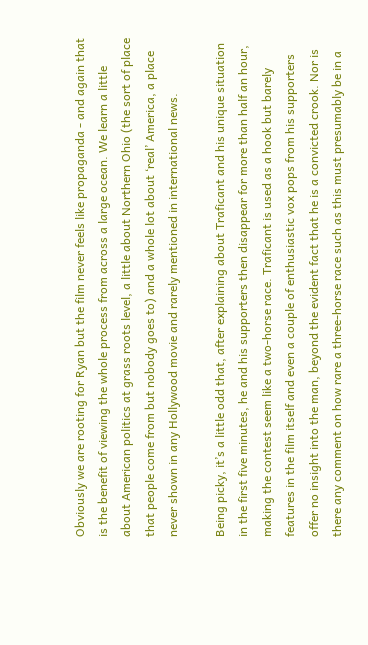Obviously we are rooting for Ryan but the film never feels like propaganda - and again that is the benefit of viewing the whole process from across a large ocean. We learn a little about American politics at grass roots level, a little about Northern Ohio (the sort of place that people come from but nobody goes to) and a whole lot about ‘real’ America, a place never shown in any Hollywood movie and rarely mentioned in international news.

Being picky, it’s a little odd that, after explaining about Traficant and his unique situation in the first five minutes, he and his supporters then disappear for more than half an hour, making the contest seem like a two-horse race. Traficant is used as a hook but barely features in the film itself and even a couple of enthusiastic vox pops from his supporters offer no insight into the man, beyond the evident fact that he is a convicted crook. Nor is there any comment on how rare a three-horse race such as this must presumably be in a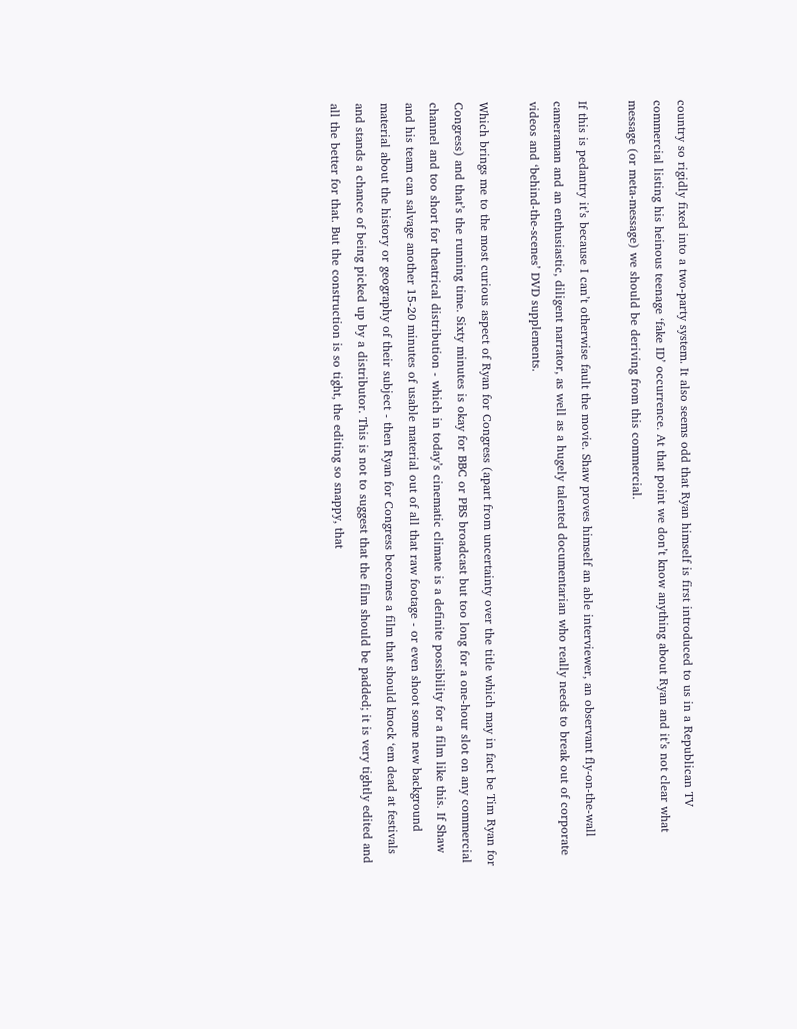country so rigidly fixed into a two-party system. It also seems odd that Ryan himself is first introduced to us in a Republican TV commercial listing his heinous teenage ‘fake ID’ occurrence. At that point we don’t know anything about Ryan and it’s not clear what message (or meta-message) we should be deriving from this commercial.

If this is pedantry it’s because I can’t otherwise fault the movie. Shaw proves himself an able interviewer, an observant fly-on-the-wall cameraman and an enthusiastic, diligent narrator, as well as a hugely talented documentarian who really needs to break out of corporate videos and ‘behind-the-scenes’ DVD supplements.

Which brings me to the most curious aspect of Ryan for Congress (apart from uncertainty over the title which may in fact be Tim Ryan for Congress) and that’s the running time. Sixty minutes is okay for BBC or PBS broadcast but too long for a one-hour slot on any commercial channel and too short for theatrical distribution - which in today’s cinematic climate is a definite possibility for a film like this. If Shaw and his team can salvage another 15-20 minutes of usable material out of all that raw footage - or even shoot some new background material about the history or geography of their subject - then Ryan for Congress becomes a film that should knock ‘em dead at festivals and stands a chance of being picked up by a distributor. This is not to suggest that the film should be padded; it is very tightly edited and all the better for that. But the construction is so tight, the editing so snappy, that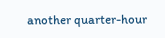another quarter-hour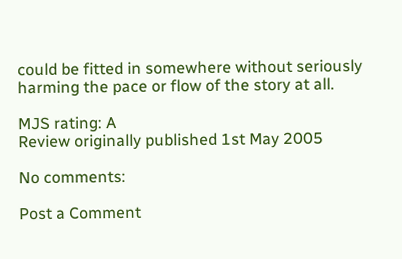could be fitted in somewhere without seriously harming the pace or flow of the story at all.

MJS rating: A
Review originally published 1st May 2005

No comments:

Post a Comment